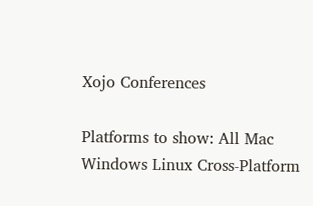Xojo Conferences

Platforms to show: All Mac Windows Linux Cross-Platform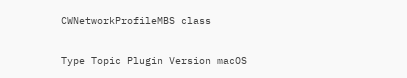CWNetworkProfileMBS class

Type Topic Plugin Version macOS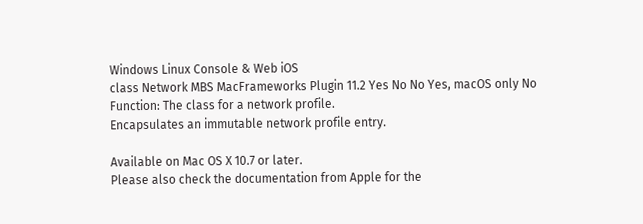Windows Linux Console & Web iOS
class Network MBS MacFrameworks Plugin 11.2 Yes No No Yes, macOS only No
Function: The class for a network profile.
Encapsulates an immutable network profile entry.

Available on Mac OS X 10.7 or later.
Please also check the documentation from Apple for the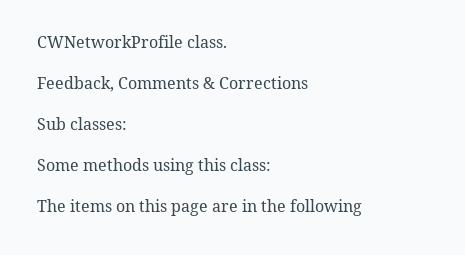CWNetworkProfile class.

Feedback, Comments & Corrections

Sub classes:

Some methods using this class:

The items on this page are in the following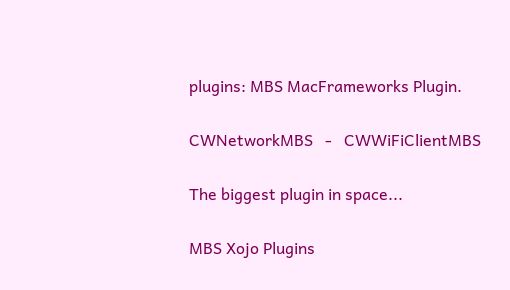plugins: MBS MacFrameworks Plugin.

CWNetworkMBS   -   CWWiFiClientMBS

The biggest plugin in space...

MBS Xojo Plugins